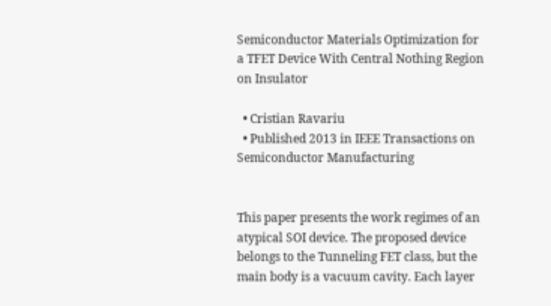Semiconductor Materials Optimization for a TFET Device With Central Nothing Region on Insulator

  • Cristian Ravariu
  • Published 2013 in IEEE Transactions on Semiconductor Manufacturing


This paper presents the work regimes of an atypical SOI device. The proposed device belongs to the Tunneling FET class, but the main body is a vacuum cavity. Each layer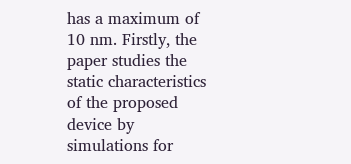has a maximum of 10 nm. Firstly, the paper studies the static characteristics of the proposed device by simulations for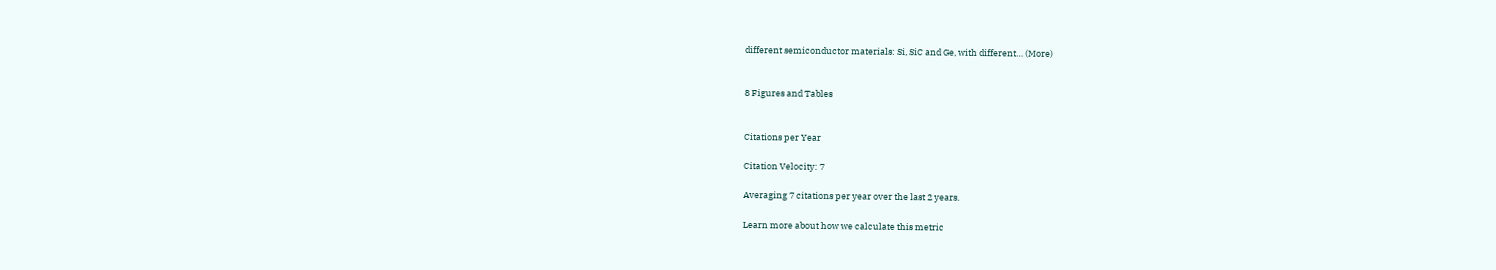different semiconductor materials: Si, SiC and Ge, with different… (More)


8 Figures and Tables


Citations per Year

Citation Velocity: 7

Averaging 7 citations per year over the last 2 years.

Learn more about how we calculate this metric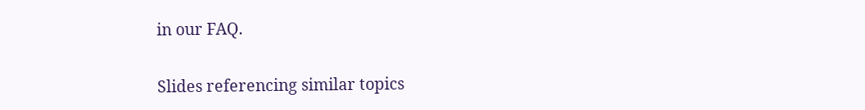in our FAQ.

Slides referencing similar topics